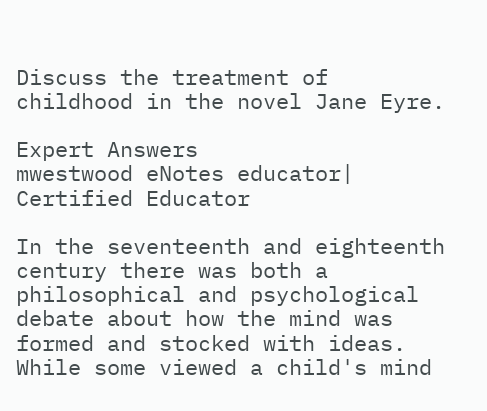Discuss the treatment of childhood in the novel Jane Eyre.

Expert Answers
mwestwood eNotes educator| Certified Educator

In the seventeenth and eighteenth century there was both a philosophical and psychological debate about how the mind was formed and stocked with ideas.  While some viewed a child's mind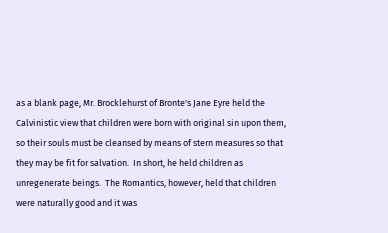as a blank page, Mr. Brocklehurst of Bronte's Jane Eyre held the Calvinistic view that children were born with original sin upon them, so their souls must be cleansed by means of stern measures so that they may be fit for salvation.  In short, he held children as unregenerate beings.  The Romantics, however, held that children were naturally good and it was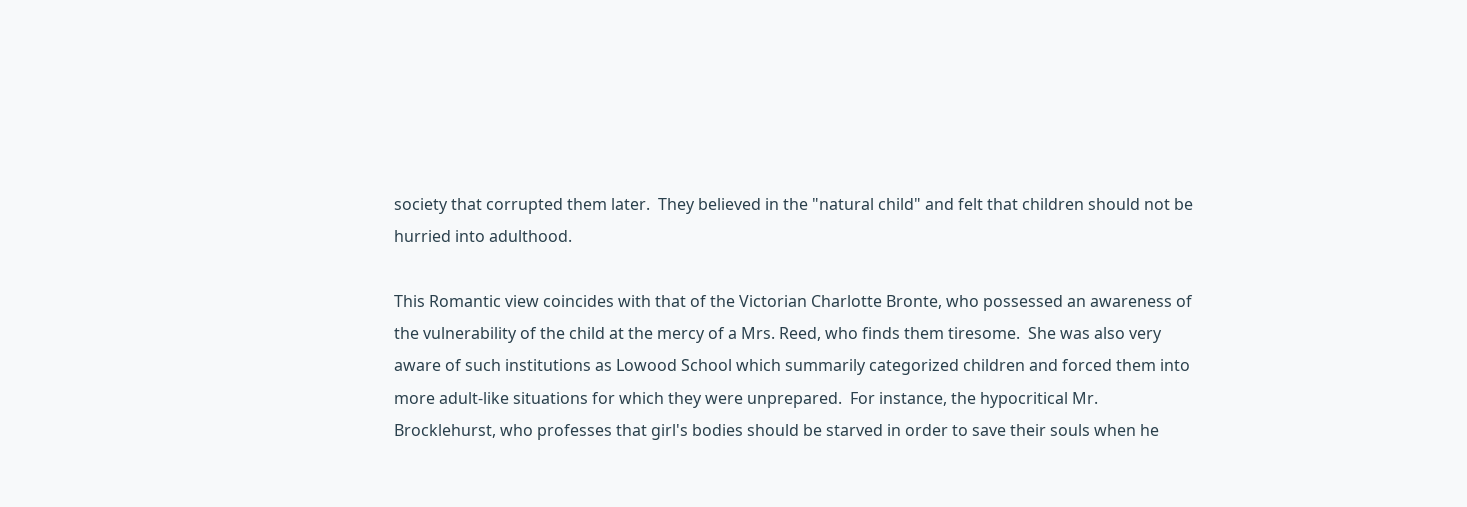society that corrupted them later.  They believed in the "natural child" and felt that children should not be hurried into adulthood.

This Romantic view coincides with that of the Victorian Charlotte Bronte, who possessed an awareness of the vulnerability of the child at the mercy of a Mrs. Reed, who finds them tiresome.  She was also very aware of such institutions as Lowood School which summarily categorized children and forced them into more adult-like situations for which they were unprepared.  For instance, the hypocritical Mr. Brocklehurst, who professes that girl's bodies should be starved in order to save their souls when he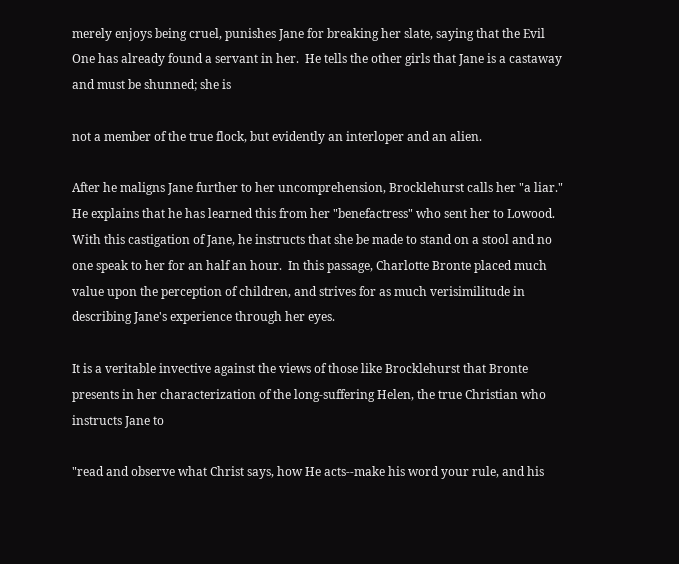merely enjoys being cruel, punishes Jane for breaking her slate, saying that the Evil One has already found a servant in her.  He tells the other girls that Jane is a castaway and must be shunned; she is

not a member of the true flock, but evidently an interloper and an alien.

After he maligns Jane further to her uncomprehension, Brocklehurst calls her "a liar."  He explains that he has learned this from her "benefactress" who sent her to Lowood.  With this castigation of Jane, he instructs that she be made to stand on a stool and no one speak to her for an half an hour.  In this passage, Charlotte Bronte placed much value upon the perception of children, and strives for as much verisimilitude in describing Jane's experience through her eyes.

It is a veritable invective against the views of those like Brocklehurst that Bronte presents in her characterization of the long-suffering Helen, the true Christian who instructs Jane to

"read and observe what Christ says, how He acts--make his word your rule, and his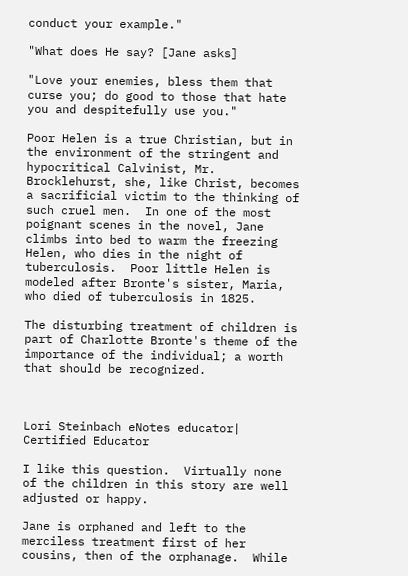conduct your example."

"What does He say? [Jane asks]

"Love your enemies, bless them that curse you; do good to those that hate you and despitefully use you."

Poor Helen is a true Christian, but in the environment of the stringent and hypocritical Calvinist, Mr. Brocklehurst, she, like Christ, becomes a sacrificial victim to the thinking of such cruel men.  In one of the most poignant scenes in the novel, Jane climbs into bed to warm the freezing Helen, who dies in the night of tuberculosis.  Poor little Helen is modeled after Bronte's sister, Maria, who died of tuberculosis in 1825.

The disturbing treatment of children is part of Charlotte Bronte's theme of the importance of the individual; a worth that should be recognized.



Lori Steinbach eNotes educator| Certified Educator

I like this question.  Virtually none of the children in this story are well adjusted or happy.

Jane is orphaned and left to the merciless treatment first of her cousins, then of the orphanage.  While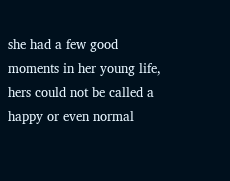she had a few good moments in her young life, hers could not be called a happy or even normal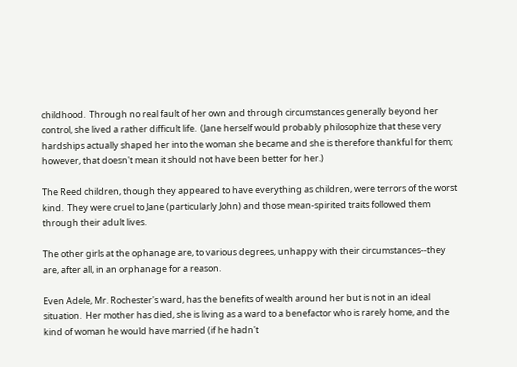childhood.  Through no real fault of her own and through circumstances generally beyond her control, she lived a rather difficult life.  (Jane herself would probably philosophize that these very hardships actually shaped her into the woman she became and she is therefore thankful for them; however, that doesn't mean it should not have been better for her.)

The Reed children, though they appeared to have everything as children, were terrors of the worst kind.  They were cruel to Jane (particularly John) and those mean-spirited traits followed them through their adult lives.

The other girls at the ophanage are, to various degrees, unhappy with their circumstances--they are, after all, in an orphanage for a reason.

Even Adele, Mr. Rochester's ward, has the benefits of wealth around her but is not in an ideal situation.  Her mother has died, she is living as a ward to a benefactor who is rarely home, and the kind of woman he would have married (if he hadn't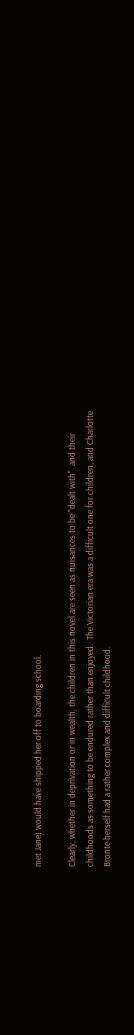met Jane) would have shipped her off to boarding school.

Clearly, whether in deprivation or in wealth, the children in this novel are seen as nuisances to be "dealt with"  and their childhoods as something to be endured rather than enjoyed.  The Victorian era was a difficult one for children, and Charlotte Bronte herself had a rather complex and difficult childhood.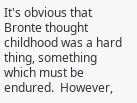It's obvious that Bronte thought childhood was a hard thing, something which must be endured.  However,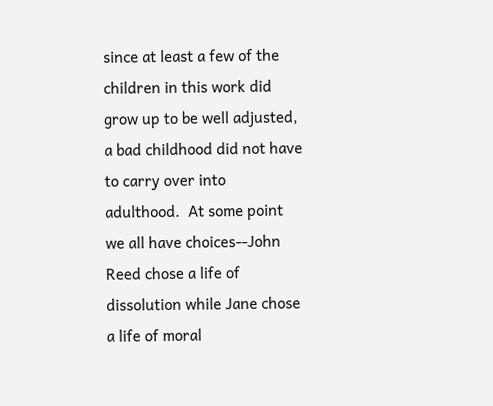since at least a few of the children in this work did grow up to be well adjusted, a bad childhood did not have to carry over into adulthood.  At some point we all have choices--John Reed chose a life of dissolution while Jane chose a life of moral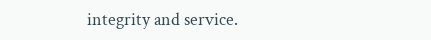integrity and service.